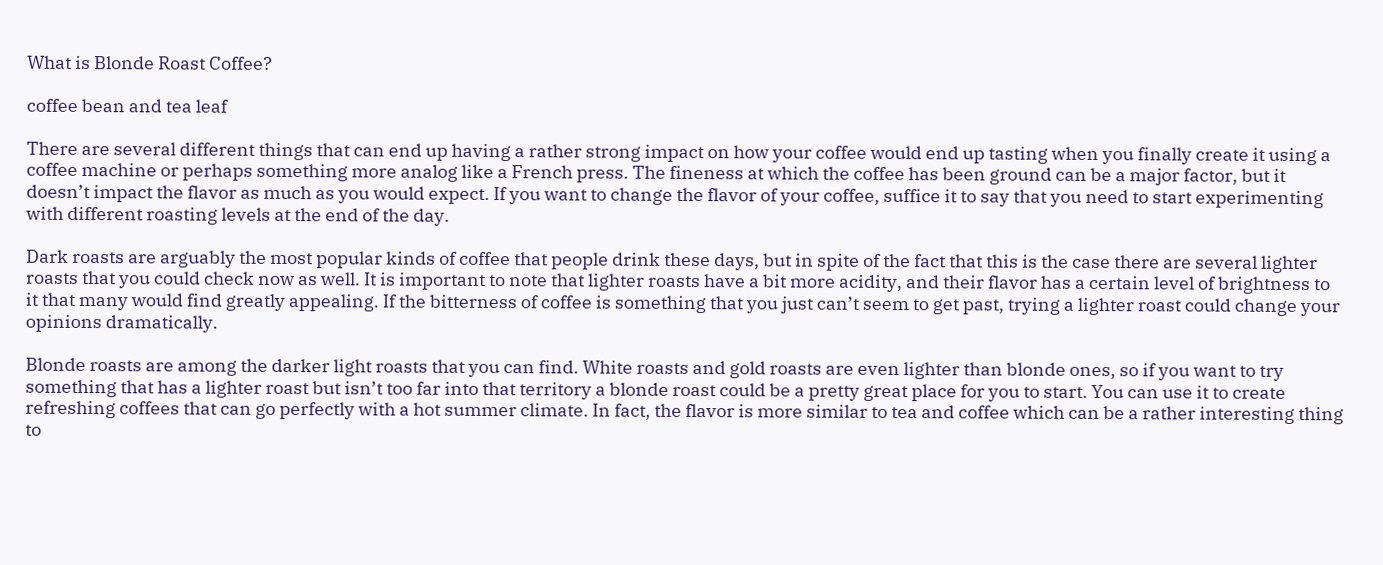What is Blonde Roast Coffee?

coffee bean and tea leaf

There are several different things that can end up having a rather strong impact on how your coffee would end up tasting when you finally create it using a coffee machine or perhaps something more analog like a French press. The fineness at which the coffee has been ground can be a major factor, but it doesn’t impact the flavor as much as you would expect. If you want to change the flavor of your coffee, suffice it to say that you need to start experimenting with different roasting levels at the end of the day.

Dark roasts are arguably the most popular kinds of coffee that people drink these days, but in spite of the fact that this is the case there are several lighter roasts that you could check now as well. It is important to note that lighter roasts have a bit more acidity, and their flavor has a certain level of brightness to it that many would find greatly appealing. If the bitterness of coffee is something that you just can’t seem to get past, trying a lighter roast could change your opinions dramatically.

Blonde roasts are among the darker light roasts that you can find. White roasts and gold roasts are even lighter than blonde ones, so if you want to try something that has a lighter roast but isn’t too far into that territory a blonde roast could be a pretty great place for you to start. You can use it to create refreshing coffees that can go perfectly with a hot summer climate. In fact, the flavor is more similar to tea and coffee which can be a rather interesting thing to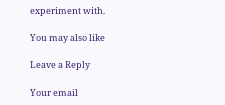experiment with.

You may also like

Leave a Reply

Your email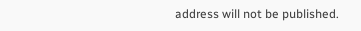address will not be published.